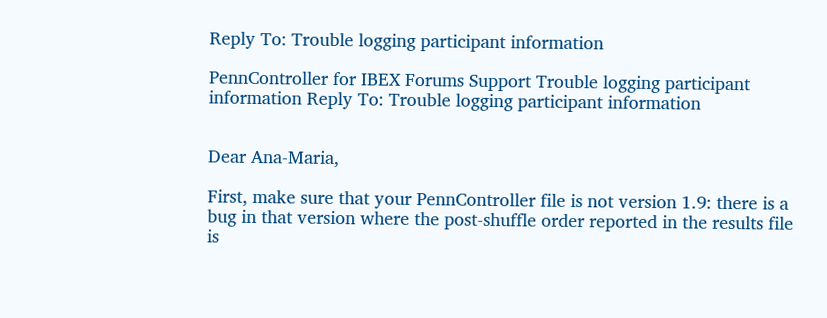Reply To: Trouble logging participant information

PennController for IBEX Forums Support Trouble logging participant information Reply To: Trouble logging participant information


Dear Ana-Maria,

First, make sure that your PennController file is not version 1.9: there is a bug in that version where the post-shuffle order reported in the results file is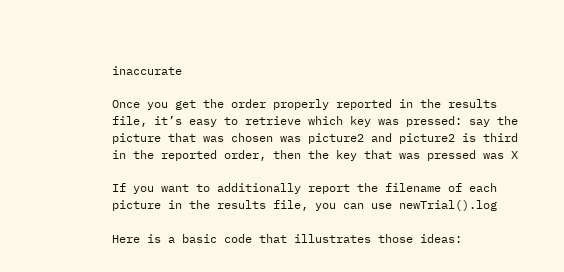inaccurate

Once you get the order properly reported in the results file, it’s easy to retrieve which key was pressed: say the picture that was chosen was picture2 and picture2 is third in the reported order, then the key that was pressed was X

If you want to additionally report the filename of each picture in the results file, you can use newTrial().log

Here is a basic code that illustrates those ideas: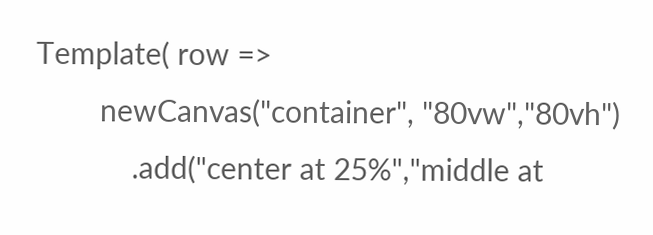Template( row =>
        newCanvas("container", "80vw","80vh")
            .add("center at 25%","middle at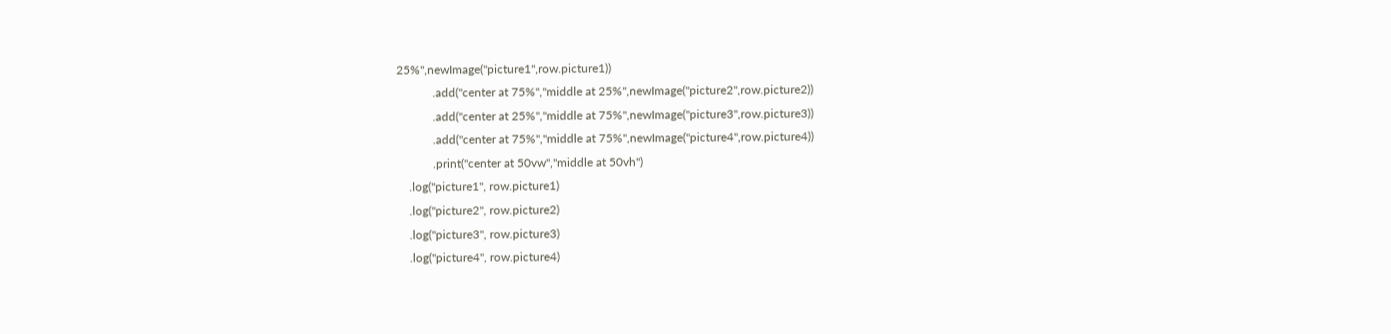25%",newImage("picture1",row.picture1))
            .add("center at 75%","middle at 25%",newImage("picture2",row.picture2))
            .add("center at 25%","middle at 75%",newImage("picture3",row.picture3))
            .add("center at 75%","middle at 75%",newImage("picture4",row.picture4))
            .print("center at 50vw","middle at 50vh")
    .log("picture1", row.picture1)
    .log("picture2", row.picture2)
    .log("picture3", row.picture3)
    .log("picture4", row.picture4)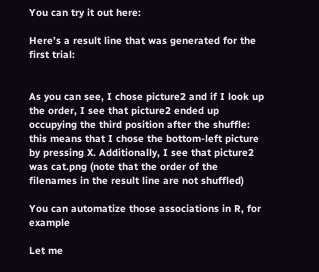You can try it out here:

Here’s a result line that was generated for the first trial:


As you can see, I chose picture2 and if I look up the order, I see that picture2 ended up occupying the third position after the shuffle: this means that I chose the bottom-left picture by pressing X. Additionally, I see that picture2 was cat.png (note that the order of the filenames in the result line are not shuffled)

You can automatize those associations in R, for example

Let me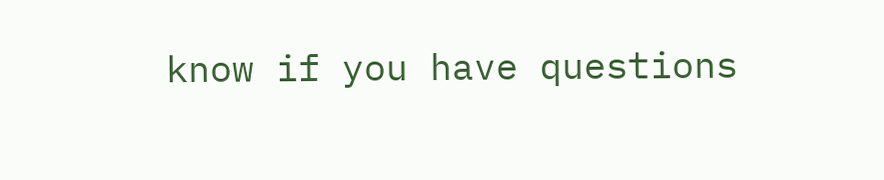know if you have questions